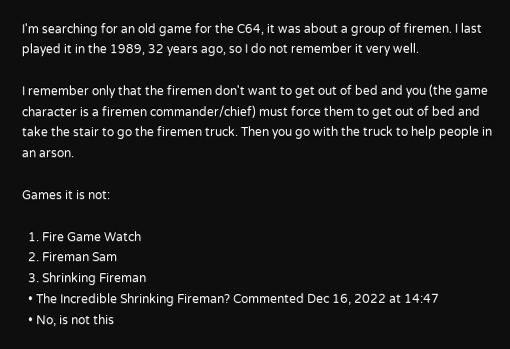I'm searching for an old game for the C64, it was about a group of firemen. I last played it in the 1989, 32 years ago, so I do not remember it very well.

I remember only that the firemen don't want to get out of bed and you (the game character is a firemen commander/chief) must force them to get out of bed and take the stair to go the firemen truck. Then you go with the truck to help people in an arson.

Games it is not:

  1. Fire Game Watch
  2. Fireman Sam
  3. Shrinking Fireman
  • The Incredible Shrinking Fireman? Commented Dec 16, 2022 at 14:47
  • No, is not this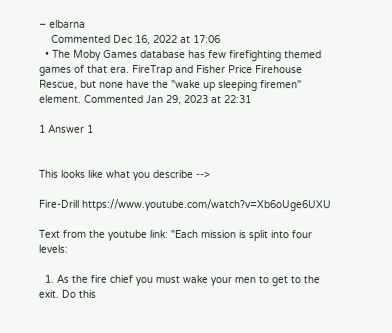– elbarna
    Commented Dec 16, 2022 at 17:06
  • The Moby Games database has few firefighting themed games of that era. FireTrap and Fisher Price Firehouse Rescue, but none have the "wake up sleeping firemen" element. Commented Jan 29, 2023 at 22:31

1 Answer 1


This looks like what you describe -->

Fire-Drill https://www.youtube.com/watch?v=Xb6oUge6UXU

Text from the youtube link: "Each mission is split into four levels:

  1. As the fire chief you must wake your men to get to the exit. Do this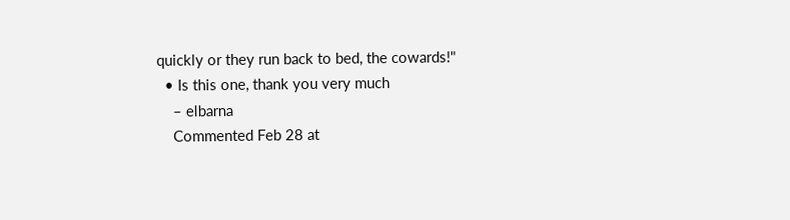quickly or they run back to bed, the cowards!"
  • Is this one, thank you very much
    – elbarna
    Commented Feb 28 at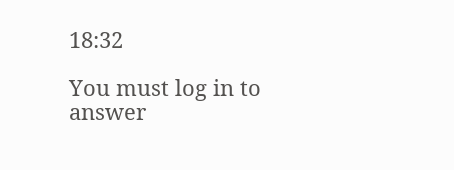18:32

You must log in to answer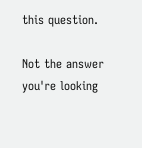this question.

Not the answer you're looking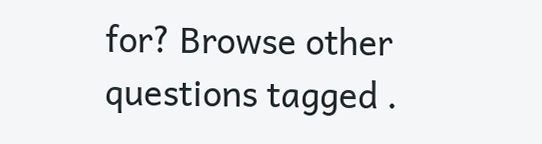for? Browse other questions tagged .